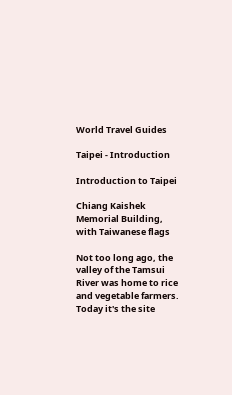World Travel Guides

Taipei - Introduction

Introduction to Taipei

Chiang Kaishek Memorial Building, with Taiwanese flags

Not too long ago, the valley of the Tamsui River was home to rice and vegetable farmers. Today it's the site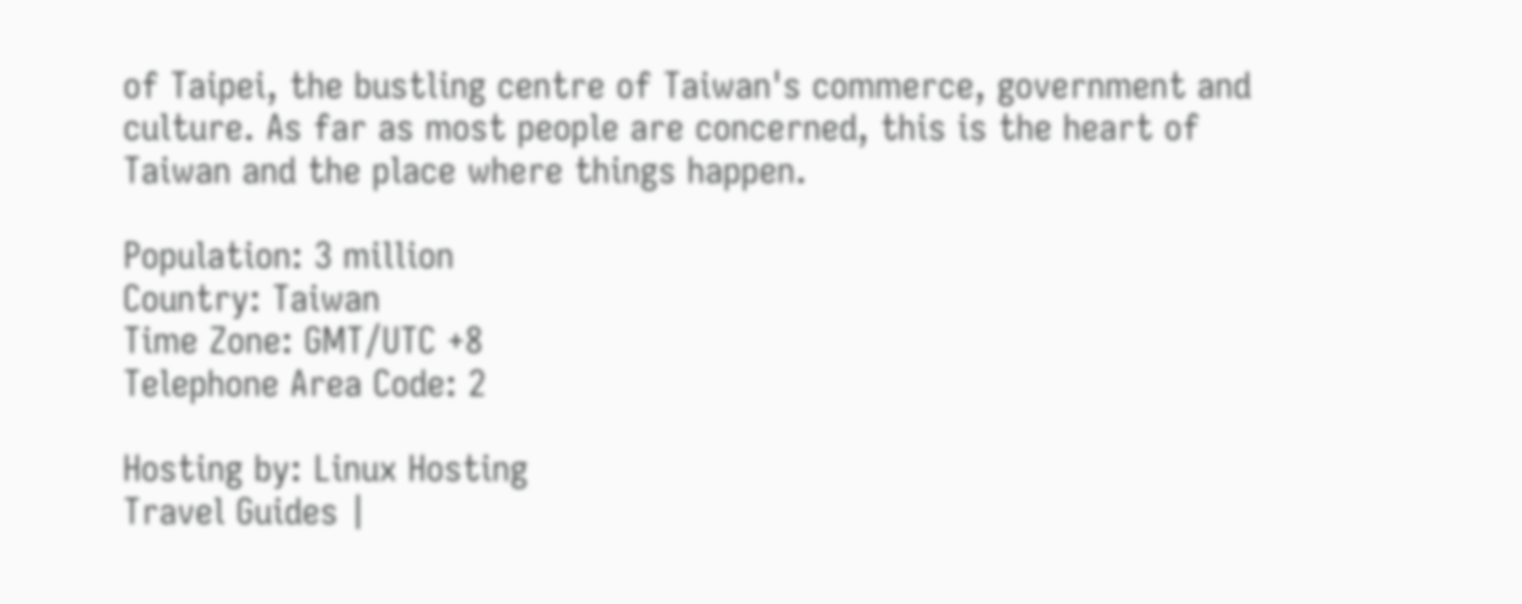of Taipei, the bustling centre of Taiwan's commerce, government and culture. As far as most people are concerned, this is the heart of Taiwan and the place where things happen.

Population: 3 million
Country: Taiwan
Time Zone: GMT/UTC +8
Telephone Area Code: 2

Hosting by: Linux Hosting
Travel Guides |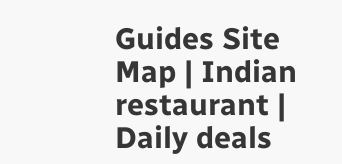Guides Site Map | Indian restaurant | Daily deals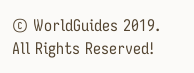© WorldGuides 2019. All Rights Reserved!